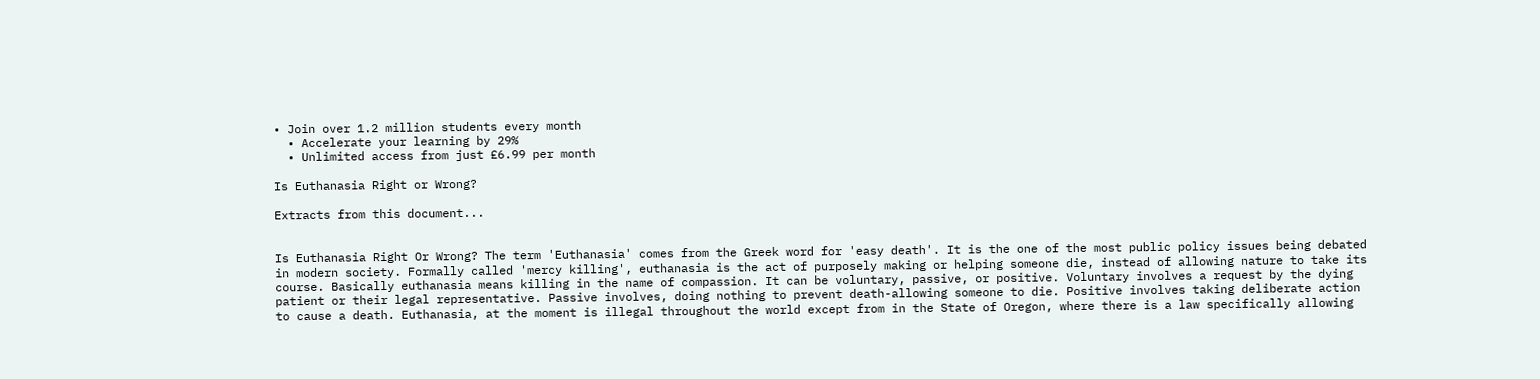• Join over 1.2 million students every month
  • Accelerate your learning by 29%
  • Unlimited access from just £6.99 per month

Is Euthanasia Right or Wrong?

Extracts from this document...


Is Euthanasia Right Or Wrong? The term 'Euthanasia' comes from the Greek word for 'easy death'. It is the one of the most public policy issues being debated in modern society. Formally called 'mercy killing', euthanasia is the act of purposely making or helping someone die, instead of allowing nature to take its course. Basically euthanasia means killing in the name of compassion. It can be voluntary, passive, or positive. Voluntary involves a request by the dying patient or their legal representative. Passive involves, doing nothing to prevent death-allowing someone to die. Positive involves taking deliberate action to cause a death. Euthanasia, at the moment is illegal throughout the world except from in the State of Oregon, where there is a law specifically allowing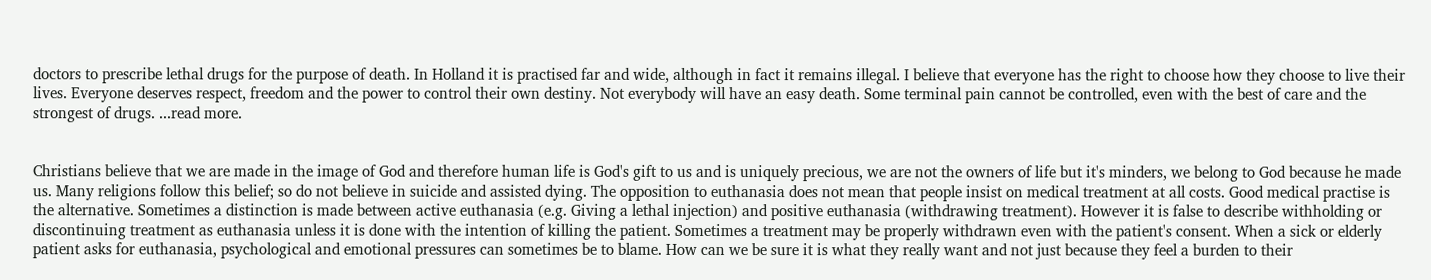doctors to prescribe lethal drugs for the purpose of death. In Holland it is practised far and wide, although in fact it remains illegal. I believe that everyone has the right to choose how they choose to live their lives. Everyone deserves respect, freedom and the power to control their own destiny. Not everybody will have an easy death. Some terminal pain cannot be controlled, even with the best of care and the strongest of drugs. ...read more.


Christians believe that we are made in the image of God and therefore human life is God's gift to us and is uniquely precious, we are not the owners of life but it's minders, we belong to God because he made us. Many religions follow this belief; so do not believe in suicide and assisted dying. The opposition to euthanasia does not mean that people insist on medical treatment at all costs. Good medical practise is the alternative. Sometimes a distinction is made between active euthanasia (e.g. Giving a lethal injection) and positive euthanasia (withdrawing treatment). However it is false to describe withholding or discontinuing treatment as euthanasia unless it is done with the intention of killing the patient. Sometimes a treatment may be properly withdrawn even with the patient's consent. When a sick or elderly patient asks for euthanasia, psychological and emotional pressures can sometimes be to blame. How can we be sure it is what they really want and not just because they feel a burden to their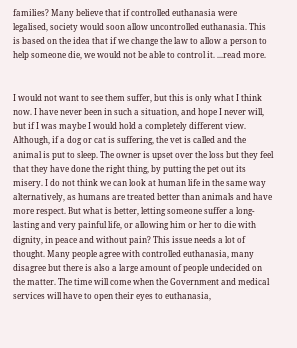families? Many believe that if controlled euthanasia were legalised, society would soon allow uncontrolled euthanasia. This is based on the idea that if we change the law to allow a person to help someone die, we would not be able to control it. ...read more.


I would not want to see them suffer, but this is only what I think now. I have never been in such a situation, and hope I never will, but if I was maybe I would hold a completely different view. Although, if a dog or cat is suffering, the vet is called and the animal is put to sleep. The owner is upset over the loss but they feel that they have done the right thing, by putting the pet out its misery. I do not think we can look at human life in the same way alternatively, as humans are treated better than animals and have more respect. But what is better, letting someone suffer a long-lasting and very painful life, or allowing him or her to die with dignity, in peace and without pain? This issue needs a lot of thought. Many people agree with controlled euthanasia, many disagree but there is also a large amount of people undecided on the matter. The time will come when the Government and medical services will have to open their eyes to euthanasia,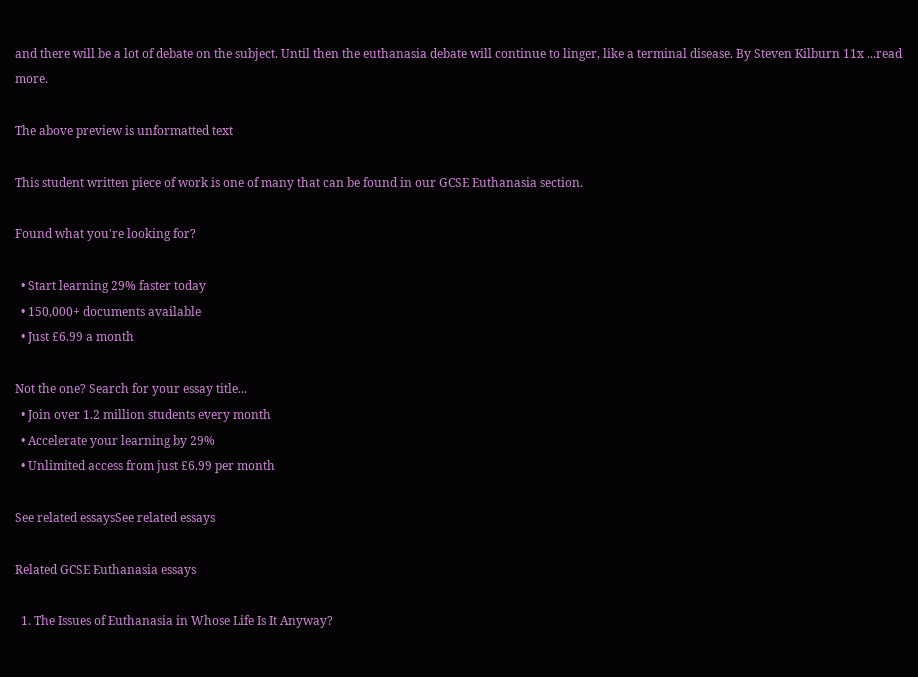and there will be a lot of debate on the subject. Until then the euthanasia debate will continue to linger, like a terminal disease. By Steven Kilburn 11x ...read more.

The above preview is unformatted text

This student written piece of work is one of many that can be found in our GCSE Euthanasia section.

Found what you're looking for?

  • Start learning 29% faster today
  • 150,000+ documents available
  • Just £6.99 a month

Not the one? Search for your essay title...
  • Join over 1.2 million students every month
  • Accelerate your learning by 29%
  • Unlimited access from just £6.99 per month

See related essaysSee related essays

Related GCSE Euthanasia essays

  1. The Issues of Euthanasia in Whose Life Is It Anyway?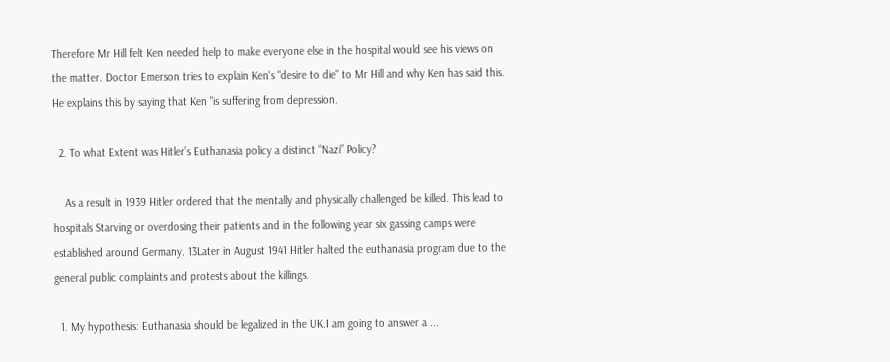Therefore Mr Hill felt Ken needed help to make everyone else in the hospital would see his views on the matter. Doctor Emerson tries to explain Ken's "desire to die" to Mr Hill and why Ken has said this. He explains this by saying that Ken "is suffering from depression.

  2. To what Extent was Hitler’s Euthanasia policy a distinct “Nazi” Policy?

    As a result in 1939 Hitler ordered that the mentally and physically challenged be killed. This lead to hospitals Starving or overdosing their patients and in the following year six gassing camps were established around Germany. 13Later in August 1941 Hitler halted the euthanasia program due to the general public complaints and protests about the killings.

  1. My hypothesis: Euthanasia should be legalized in the UK.I am going to answer a ...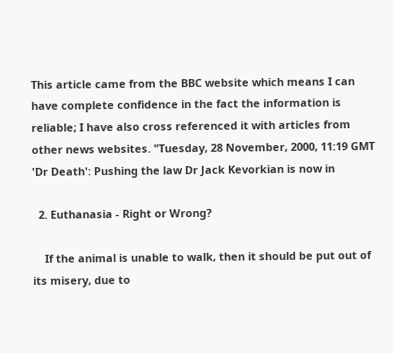This article came from the BBC website which means I can have complete confidence in the fact the information is reliable; I have also cross referenced it with articles from other news websites. "Tuesday, 28 November, 2000, 11:19 GMT 'Dr Death': Pushing the law Dr Jack Kevorkian is now in

  2. Euthanasia - Right or Wrong?

    If the animal is unable to walk, then it should be put out of its misery, due to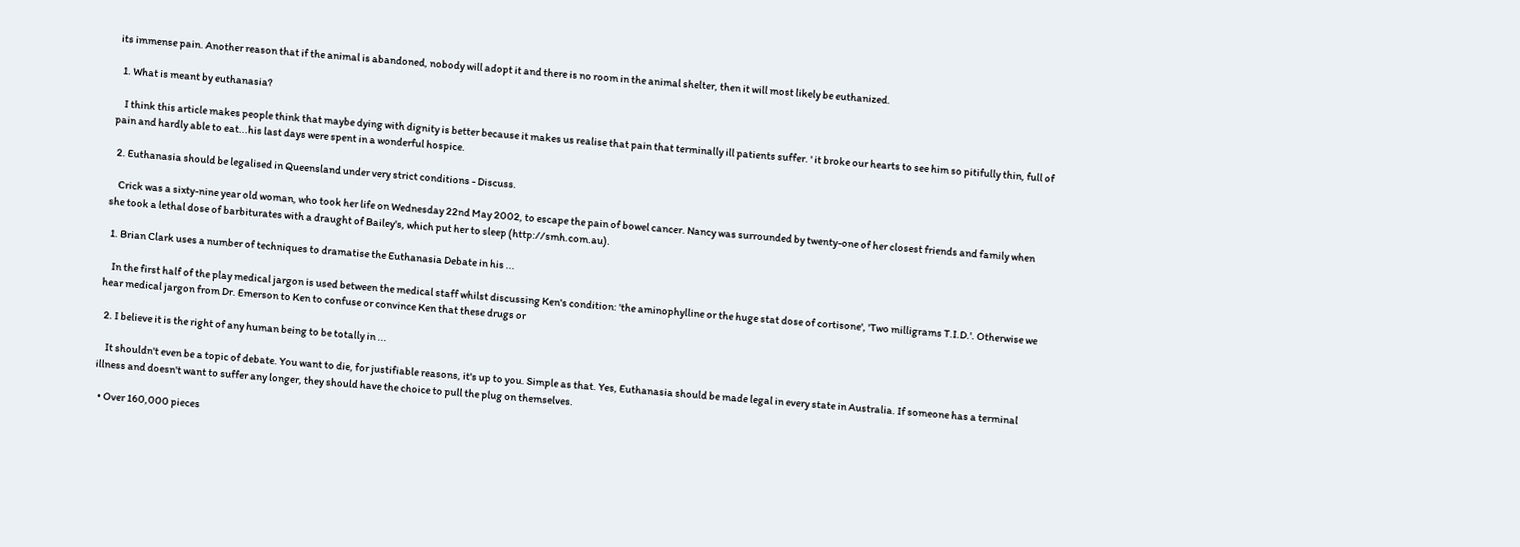its immense pain. Another reason that if the animal is abandoned, nobody will adopt it and there is no room in the animal shelter, then it will most likely be euthanized.

  1. What is meant by euthanasia?

    I think this article makes people think that maybe dying with dignity is better because it makes us realise that pain that terminally ill patients suffer. ' it broke our hearts to see him so pitifully thin, full of pain and hardly able to eat...his last days were spent in a wonderful hospice.

  2. Euthanasia should be legalised in Queensland under very strict conditions - Discuss.

    Crick was a sixty-nine year old woman, who took her life on Wednesday 22nd May 2002, to escape the pain of bowel cancer. Nancy was surrounded by twenty-one of her closest friends and family when she took a lethal dose of barbiturates with a draught of Bailey's, which put her to sleep (http://smh.com.au).

  1. Brian Clark uses a number of techniques to dramatise the Euthanasia Debate in his ...

    In the first half of the play medical jargon is used between the medical staff whilst discussing Ken's condition: 'the aminophylline or the huge stat dose of cortisone', 'Two milligrams T.I.D.'. Otherwise we hear medical jargon from Dr. Emerson to Ken to confuse or convince Ken that these drugs or

  2. I believe it is the right of any human being to be totally in ...

    It shouldn't even be a topic of debate. You want to die, for justifiable reasons, it's up to you. Simple as that. Yes, Euthanasia should be made legal in every state in Australia. If someone has a terminal illness and doesn't want to suffer any longer, they should have the choice to pull the plug on themselves.

  • Over 160,000 pieces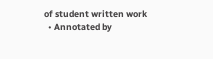of student written work
  • Annotated by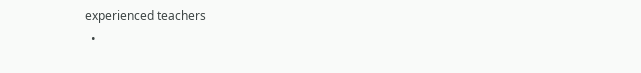experienced teachers
  •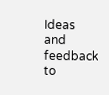Ideas and feedback to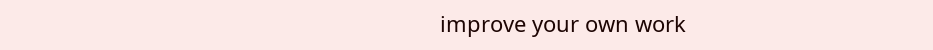improve your own work